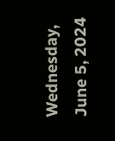Wednesday, June 5, 2024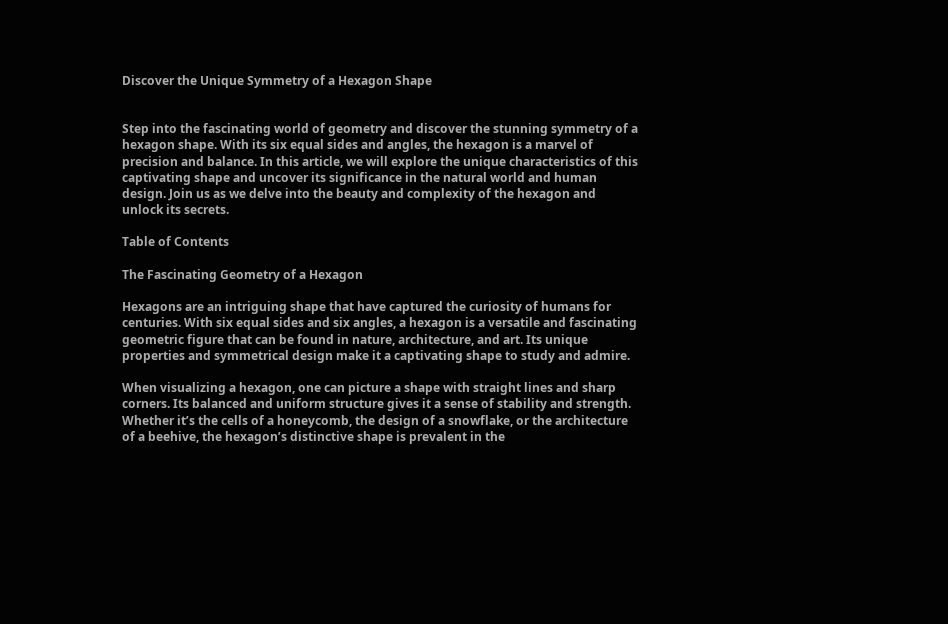Discover the Unique Symmetry of a Hexagon Shape


Step into the fascinating world of geometry and discover the stunning symmetry of a hexagon shape. With its six equal sides and angles, the hexagon is a marvel of precision and balance. In this article, we will explore the unique characteristics of this captivating shape and uncover its significance in the natural world and human design. Join us as we delve into the beauty and complexity of the hexagon and unlock its secrets.

Table of Contents

The Fascinating Geometry of a Hexagon

Hexagons are an intriguing shape that have captured the curiosity of humans for centuries. With six equal sides and six angles, a hexagon is a versatile and fascinating geometric figure that can be found in nature, architecture, and art. Its unique properties and symmetrical design make it a captivating shape to study and admire.

When visualizing a hexagon, one can picture a shape with straight lines and sharp corners. Its balanced and uniform structure gives it a sense of stability and strength. Whether it’s the cells of a honeycomb, the design of a snowflake, or the architecture of a beehive, the hexagon’s distinctive shape is prevalent in the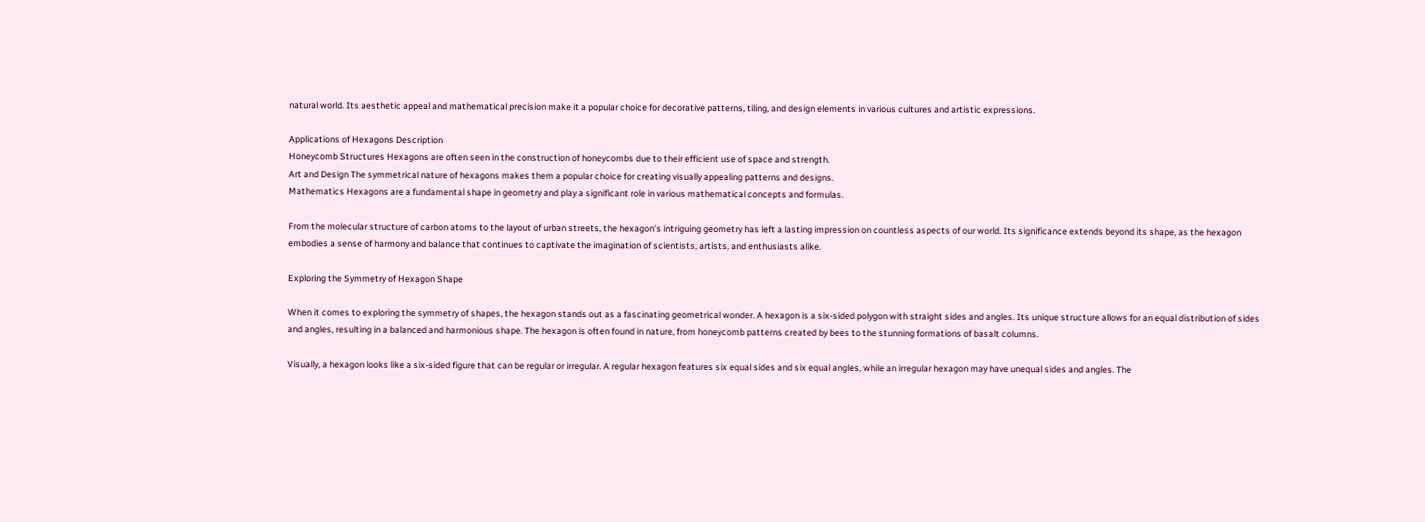natural world. Its aesthetic appeal and mathematical precision make it a popular choice for decorative patterns, tiling, and design elements in various cultures and artistic expressions.

Applications of Hexagons Description
Honeycomb Structures Hexagons are often seen in the construction of honeycombs due to their efficient use of space and strength.
Art and Design The symmetrical nature of hexagons makes them a popular choice for creating visually appealing patterns and designs.
Mathematics Hexagons are a fundamental shape in geometry and play a significant role in various mathematical concepts and formulas.

From the molecular structure of carbon atoms to the layout of urban streets, the hexagon’s intriguing geometry has left a lasting impression on countless aspects of our world. Its significance extends beyond its shape, as the hexagon embodies a sense of harmony and balance that continues to captivate the imagination of scientists, artists, and enthusiasts alike.

Exploring the Symmetry of Hexagon Shape

When it comes to exploring the symmetry of shapes, the hexagon stands out as a fascinating geometrical wonder. A hexagon is a six-sided polygon with straight sides and angles. Its unique structure allows for an equal distribution of sides and angles, resulting in a balanced and harmonious shape. The hexagon is often found in nature, from honeycomb patterns created by bees to the stunning formations of basalt columns.

Visually, a hexagon looks like a six-sided figure that can be regular or irregular. A regular hexagon features six equal sides and six equal angles, while an irregular hexagon may have unequal sides and angles. The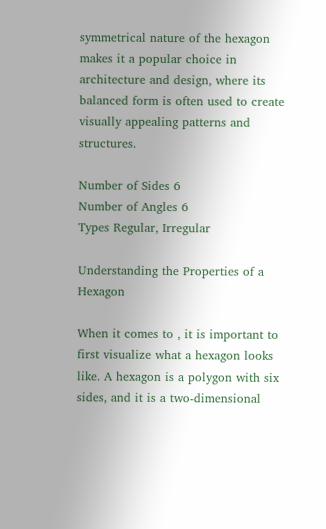symmetrical nature of the hexagon makes it a popular choice in architecture and design, where its balanced form is often used to create visually appealing patterns and structures.

Number of Sides 6
Number of Angles 6
Types Regular, Irregular

Understanding the Properties of a Hexagon

When it comes to , it is important to first visualize what a hexagon looks like. A hexagon is a polygon with six sides, and it is a two-dimensional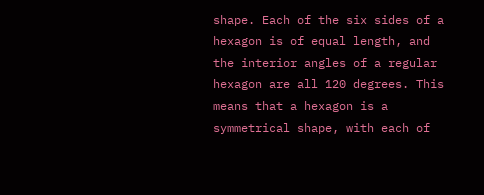shape. Each of the six sides of a hexagon is of equal length, and the interior angles of a regular hexagon are all 120 degrees. This means that a hexagon is a symmetrical shape, with each of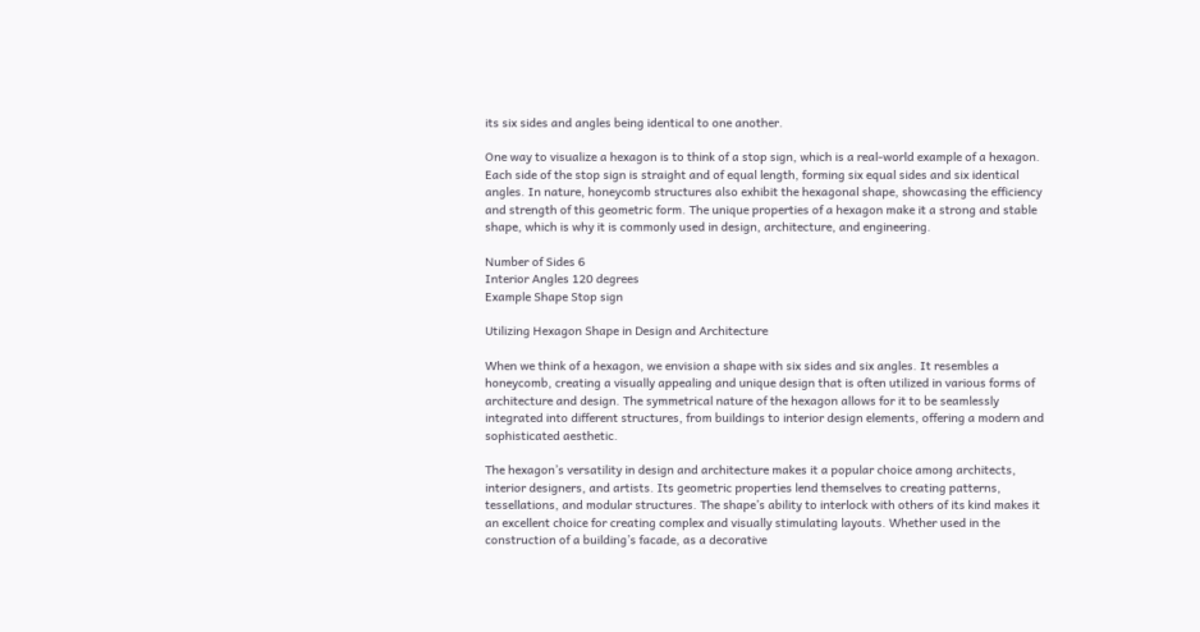its six sides and angles being identical to one another.

One way to visualize a hexagon is to think of a stop sign, which is a real-world example of a hexagon. Each side of the stop sign is straight and of equal length, forming six equal sides and six identical angles. In nature, honeycomb structures also exhibit the hexagonal shape, showcasing the efficiency and strength of this geometric form. The unique properties of a hexagon make it a strong and stable shape, which is why it is commonly used in design, architecture, and engineering.

Number of Sides 6
Interior Angles 120 degrees
Example Shape Stop sign

Utilizing Hexagon Shape in Design and Architecture

When we think of a hexagon, we envision a shape with six sides and six angles. It resembles a honeycomb, creating a visually appealing and unique design that is often utilized in various forms of architecture and design. The symmetrical nature of the hexagon allows for it to be seamlessly integrated into different structures, from buildings to interior design elements, offering a modern and sophisticated aesthetic.

The hexagon’s versatility in design and architecture makes it a popular choice among architects, interior designers, and artists. Its geometric properties lend themselves to creating patterns, tessellations, and modular structures. The shape’s ability to interlock with others of its kind makes it an excellent choice for creating complex and visually stimulating layouts. Whether used in the construction of a building’s facade, as a decorative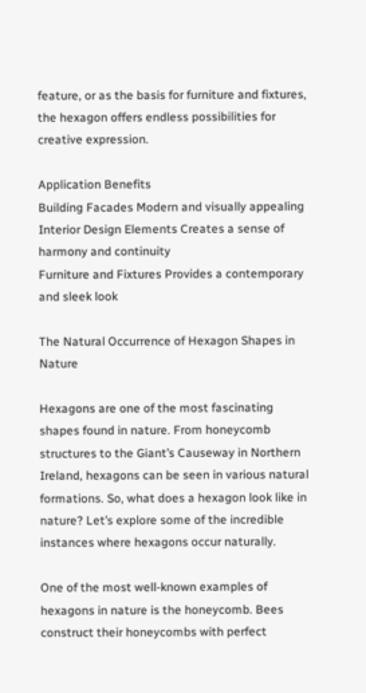feature, or as the basis for furniture and fixtures, the hexagon offers endless possibilities for creative expression.

Application Benefits
Building Facades Modern and visually appealing
Interior Design Elements Creates a sense of harmony and continuity
Furniture and Fixtures Provides a contemporary and sleek look

The Natural Occurrence of Hexagon Shapes in Nature

Hexagons are one of the most fascinating shapes found in nature. From honeycomb structures to the Giant’s Causeway in Northern Ireland, hexagons can be seen in various natural formations. So, what does a hexagon look like in nature? Let’s explore some of the incredible instances where hexagons occur naturally.

One of the most well-known examples of hexagons in nature is the honeycomb. Bees construct their honeycombs with perfect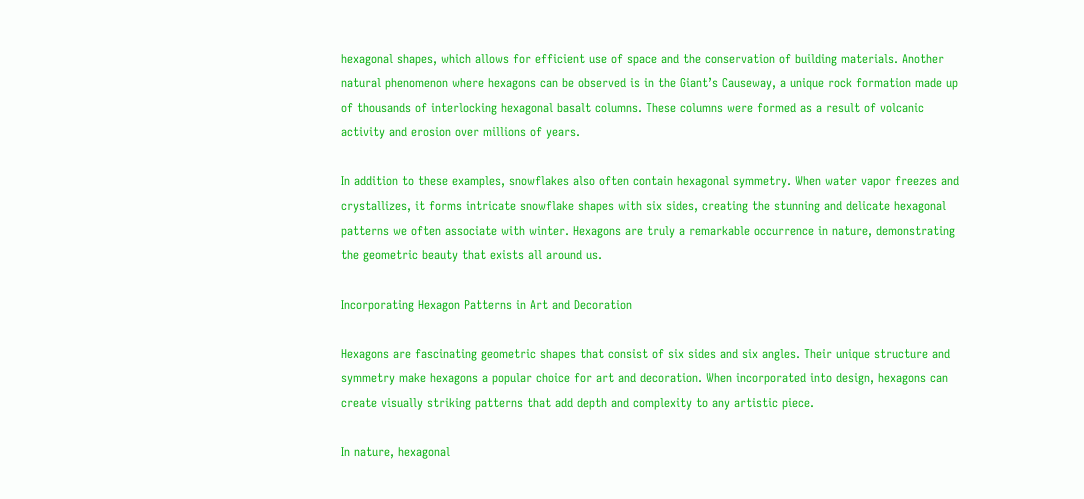hexagonal shapes, which allows for efficient use of space and the conservation of building materials. Another natural phenomenon where hexagons can be observed is in the Giant’s Causeway, a unique rock formation made up of thousands of interlocking hexagonal basalt columns. These columns were formed as a result of volcanic activity and erosion over millions of years.

In addition to these examples, snowflakes also often contain hexagonal symmetry. When water vapor freezes and crystallizes, it forms intricate snowflake shapes with six sides, creating the stunning and delicate hexagonal patterns we often associate with winter. Hexagons are truly a remarkable occurrence in nature, demonstrating the geometric beauty that exists all around us.

Incorporating Hexagon Patterns in Art and Decoration

Hexagons are fascinating geometric shapes that consist of six sides and six angles. Their unique structure and symmetry make hexagons a popular choice for art and decoration. When incorporated into design, hexagons can create visually striking patterns that add depth and complexity to any artistic piece.

In nature, hexagonal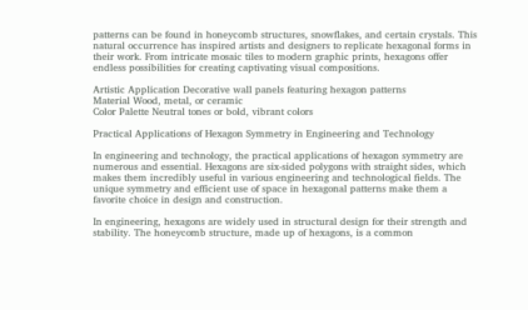patterns can be found in honeycomb structures, snowflakes, and certain crystals. This natural occurrence has inspired artists and designers to replicate hexagonal forms in their work. From intricate mosaic tiles to modern graphic prints, hexagons offer endless possibilities for creating captivating visual compositions.

Artistic Application Decorative wall panels featuring hexagon patterns
Material Wood, metal, or ceramic
Color Palette Neutral tones or bold, vibrant colors

Practical Applications of Hexagon Symmetry in Engineering and Technology

In engineering and technology, the practical applications of hexagon symmetry are numerous and essential. Hexagons are six-sided polygons with straight sides, which makes them incredibly useful in various engineering and technological fields. The unique symmetry and efficient use of space in hexagonal patterns make them a favorite choice in design and construction.

In engineering, hexagons are widely used in structural design for their strength and stability. The honeycomb structure, made up of hexagons, is a common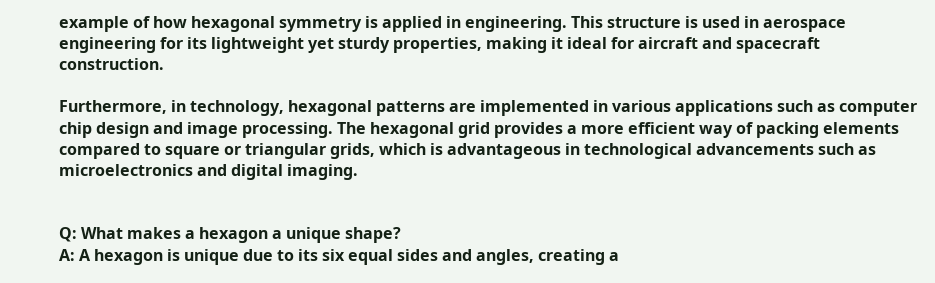example of how hexagonal symmetry is applied in engineering. This structure is used in aerospace engineering for its lightweight yet sturdy properties, making it ideal for aircraft and spacecraft construction.

Furthermore, in technology, hexagonal patterns are implemented in various applications such as computer chip design and image processing. The hexagonal grid provides a more efficient way of packing elements compared to square or triangular grids, which is advantageous in technological advancements such as microelectronics and digital imaging.


Q: What makes a hexagon a unique shape?
A: A hexagon is unique due to its six equal sides and angles, creating a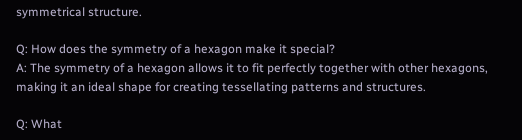symmetrical structure.

Q: How does the symmetry of a hexagon make it special?
A: The symmetry of a hexagon allows it to fit perfectly together with other hexagons, making it an ideal shape for creating tessellating patterns and structures.

Q: What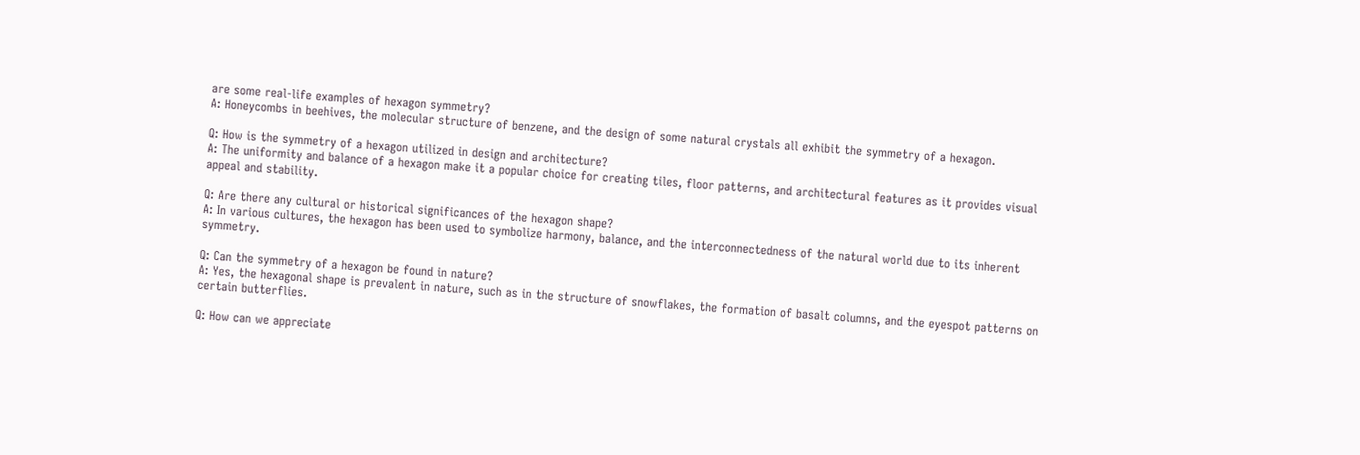are some real-life examples of hexagon symmetry?
A: Honeycombs in beehives, the molecular structure of benzene, and the design of some natural crystals all exhibit the symmetry of a hexagon.

Q: How is the symmetry of a hexagon utilized in design and architecture?
A: The uniformity and balance of a hexagon make it a popular choice for creating tiles, floor patterns, and architectural features as it provides visual appeal and stability.

Q: Are there any cultural or historical significances of the hexagon shape?
A: In various cultures, the hexagon has been used to symbolize harmony, balance, and the interconnectedness of the natural world due to its inherent symmetry.

Q: Can the symmetry of a hexagon be found in nature?
A: Yes, the hexagonal shape is prevalent in nature, such as in the structure of snowflakes, the formation of basalt columns, and the eyespot patterns on certain butterflies.

Q: How can we appreciate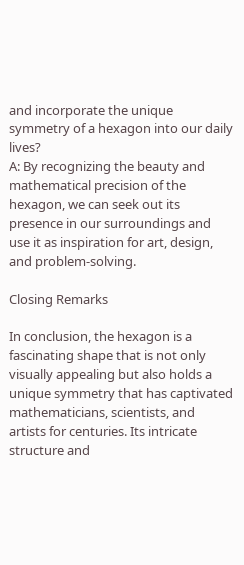and incorporate the unique symmetry of a hexagon into our daily lives?
A: By recognizing the beauty and mathematical precision of the hexagon, we can seek out its presence in our surroundings and use it as inspiration for art, design, and problem-solving.

Closing Remarks

In conclusion, the hexagon is a fascinating shape that is not only visually appealing but also holds a unique symmetry that has captivated mathematicians, scientists, and artists for centuries. Its intricate structure and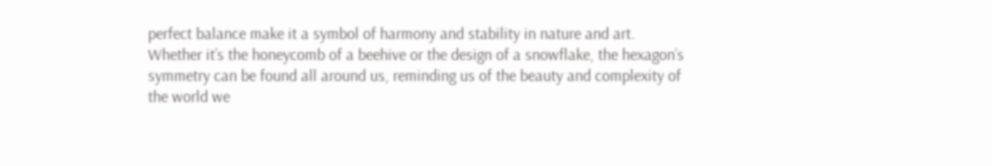perfect balance make it a symbol of harmony and stability in nature and art. Whether it’s the honeycomb of a beehive or the design of a snowflake, the hexagon’s symmetry can be found all around us, reminding us of the beauty and complexity of the world we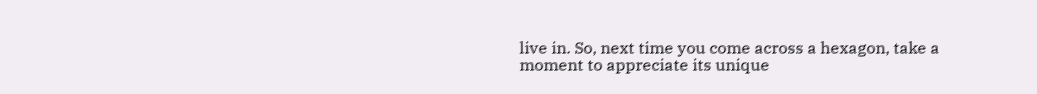live in. So, next time you come across a hexagon, take a moment to appreciate its unique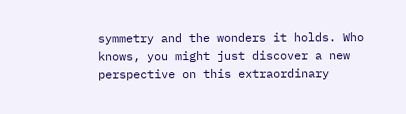symmetry and the wonders it holds. Who knows, you might just discover a new perspective on this extraordinary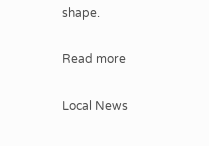shape.

Read more

Local News